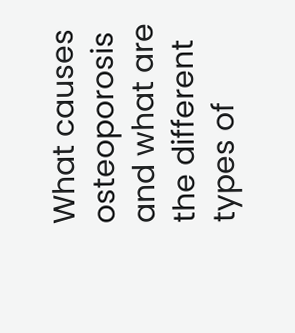What causes osteoporosis and what are the different types of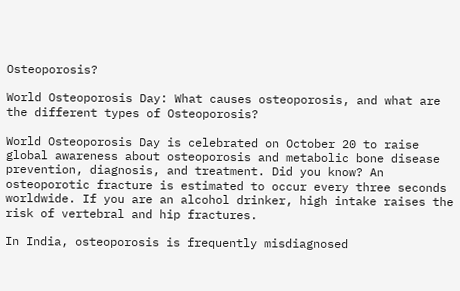Osteoporosis?

World Osteoporosis Day: What causes osteoporosis, and what are the different types of Osteoporosis?

World Osteoporosis Day is celebrated on October 20 to raise global awareness about osteoporosis and metabolic bone disease prevention, diagnosis, and treatment. Did you know? An osteoporotic fracture is estimated to occur every three seconds worldwide. If you are an alcohol drinker, high intake raises the risk of vertebral and hip fractures.

In India, osteoporosis is frequently misdiagnosed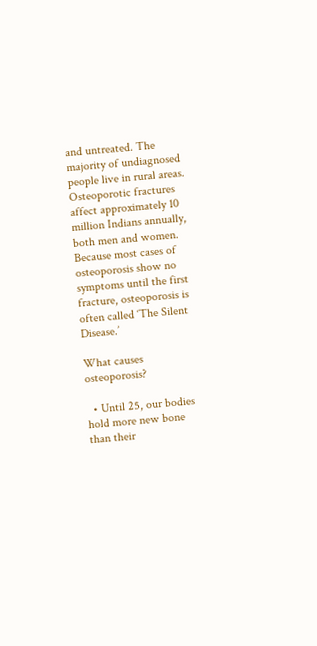and untreated. The majority of undiagnosed people live in rural areas. Osteoporotic fractures affect approximately 10 million Indians annually, both men and women. Because most cases of osteoporosis show no symptoms until the first fracture, osteoporosis is often called ‘The Silent Disease.’

What causes osteoporosis?

  • Until 25, our bodies hold more new bone than their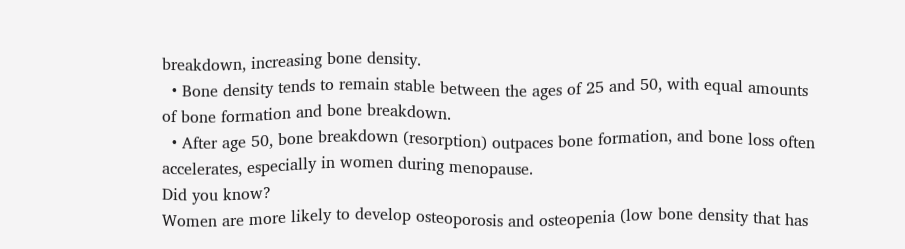breakdown, increasing bone density.
  • Bone density tends to remain stable between the ages of 25 and 50, with equal amounts of bone formation and bone breakdown.
  • After age 50, bone breakdown (resorption) outpaces bone formation, and bone loss often accelerates, especially in women during menopause.
Did you know?
Women are more likely to develop osteoporosis and osteopenia (low bone density that has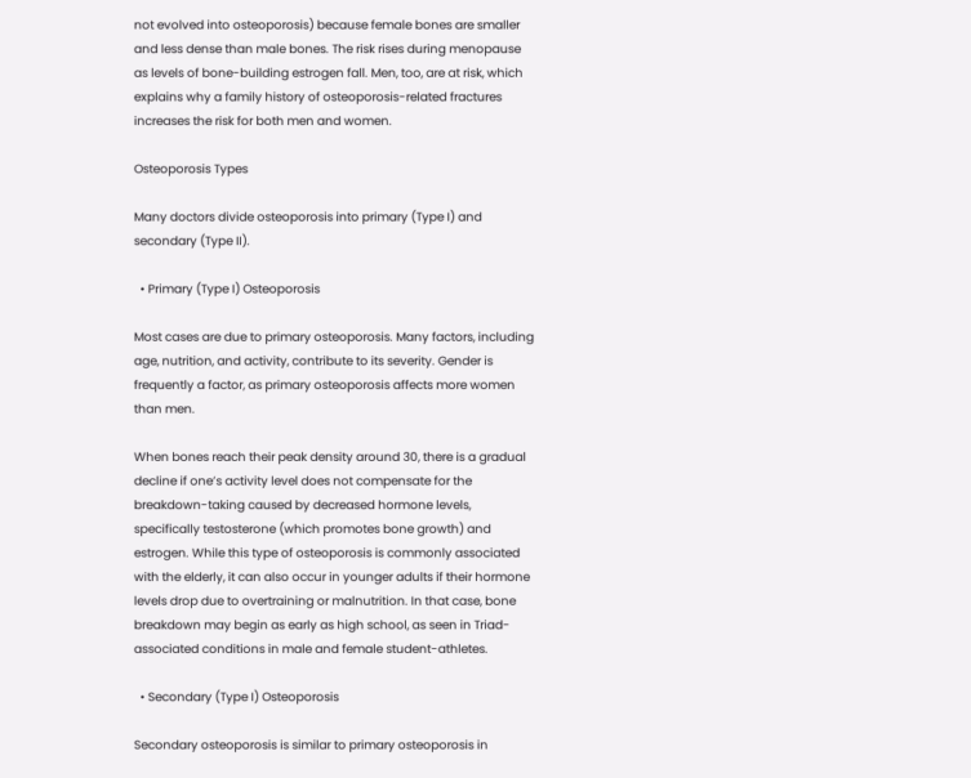not evolved into osteoporosis) because female bones are smaller and less dense than male bones. The risk rises during menopause as levels of bone-building estrogen fall. Men, too, are at risk, which explains why a family history of osteoporosis-related fractures increases the risk for both men and women.

Osteoporosis Types

Many doctors divide osteoporosis into primary (Type I) and secondary (Type II).

  • Primary (Type I) Osteoporosis

Most cases are due to primary osteoporosis. Many factors, including age, nutrition, and activity, contribute to its severity. Gender is frequently a factor, as primary osteoporosis affects more women than men.

When bones reach their peak density around 30, there is a gradual decline if one’s activity level does not compensate for the breakdown-taking caused by decreased hormone levels, specifically testosterone (which promotes bone growth) and estrogen. While this type of osteoporosis is commonly associated with the elderly, it can also occur in younger adults if their hormone levels drop due to overtraining or malnutrition. In that case, bone breakdown may begin as early as high school, as seen in Triad-associated conditions in male and female student-athletes.

  • Secondary (Type I) Osteoporosis

Secondary osteoporosis is similar to primary osteoporosis in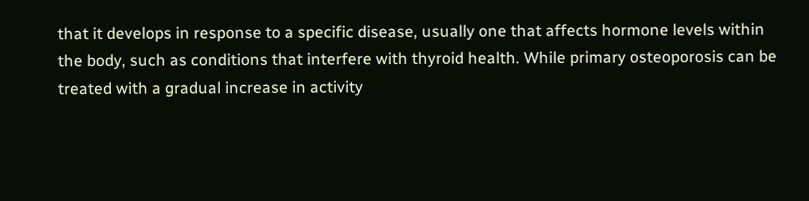that it develops in response to a specific disease, usually one that affects hormone levels within the body, such as conditions that interfere with thyroid health. While primary osteoporosis can be treated with a gradual increase in activity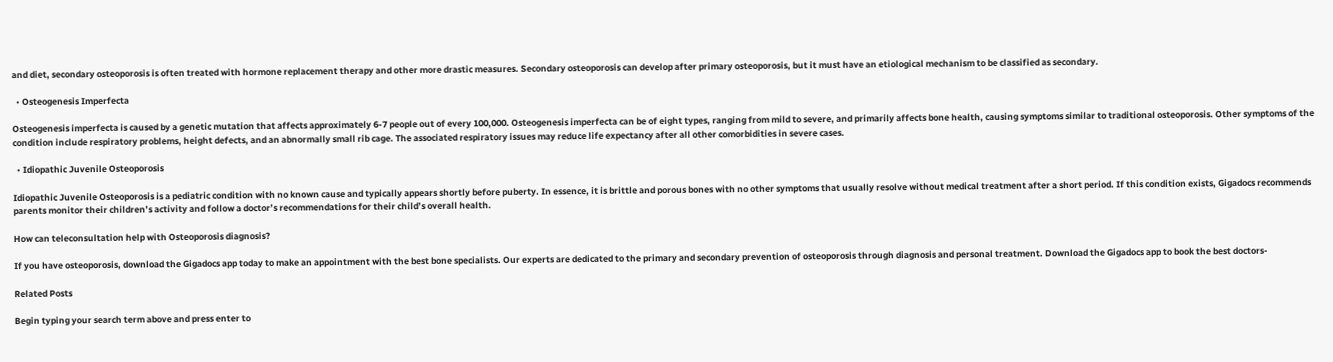and diet, secondary osteoporosis is often treated with hormone replacement therapy and other more drastic measures. Secondary osteoporosis can develop after primary osteoporosis, but it must have an etiological mechanism to be classified as secondary.

  • Osteogenesis Imperfecta

Osteogenesis imperfecta is caused by a genetic mutation that affects approximately 6-7 people out of every 100,000. Osteogenesis imperfecta can be of eight types, ranging from mild to severe, and primarily affects bone health, causing symptoms similar to traditional osteoporosis. Other symptoms of the condition include respiratory problems, height defects, and an abnormally small rib cage. The associated respiratory issues may reduce life expectancy after all other comorbidities in severe cases.

  • Idiopathic Juvenile Osteoporosis

Idiopathic Juvenile Osteoporosis is a pediatric condition with no known cause and typically appears shortly before puberty. In essence, it is brittle and porous bones with no other symptoms that usually resolve without medical treatment after a short period. If this condition exists, Gigadocs recommends parents monitor their children’s activity and follow a doctor’s recommendations for their child’s overall health.

How can teleconsultation help with Osteoporosis diagnosis?

If you have osteoporosis, download the Gigadocs app today to make an appointment with the best bone specialists. Our experts are dedicated to the primary and secondary prevention of osteoporosis through diagnosis and personal treatment. Download the Gigadocs app to book the best doctors-

Related Posts

Begin typing your search term above and press enter to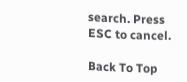search. Press ESC to cancel.

Back To Top